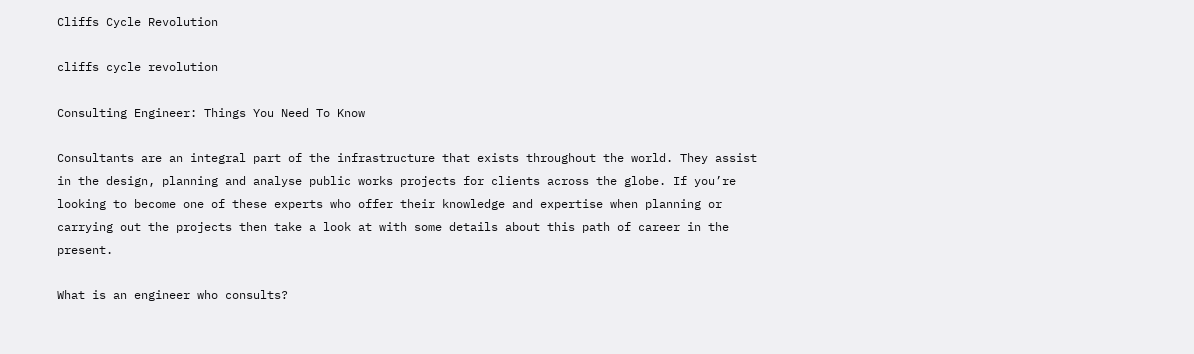Cliffs Cycle Revolution

cliffs cycle revolution

Consulting Engineer: Things You Need To Know

Consultants are an integral part of the infrastructure that exists throughout the world. They assist in the design, planning and analyse public works projects for clients across the globe. If you’re looking to become one of these experts who offer their knowledge and expertise when planning or carrying out the projects then take a look at with some details about this path of career in the present.

What is an engineer who consults?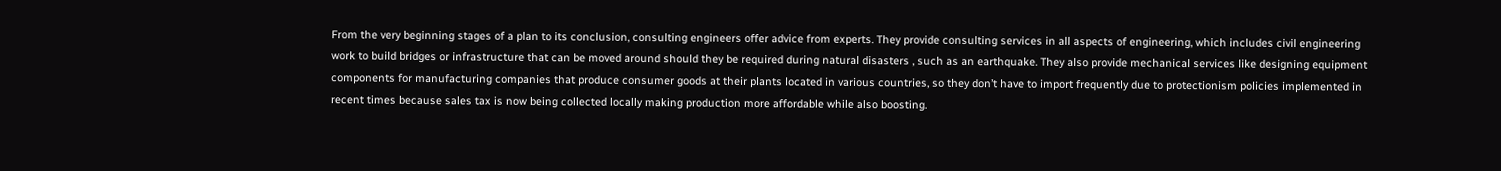From the very beginning stages of a plan to its conclusion, consulting engineers offer advice from experts. They provide consulting services in all aspects of engineering, which includes civil engineering work to build bridges or infrastructure that can be moved around should they be required during natural disasters , such as an earthquake. They also provide mechanical services like designing equipment components for manufacturing companies that produce consumer goods at their plants located in various countries, so they don’t have to import frequently due to protectionism policies implemented in recent times because sales tax is now being collected locally making production more affordable while also boosting.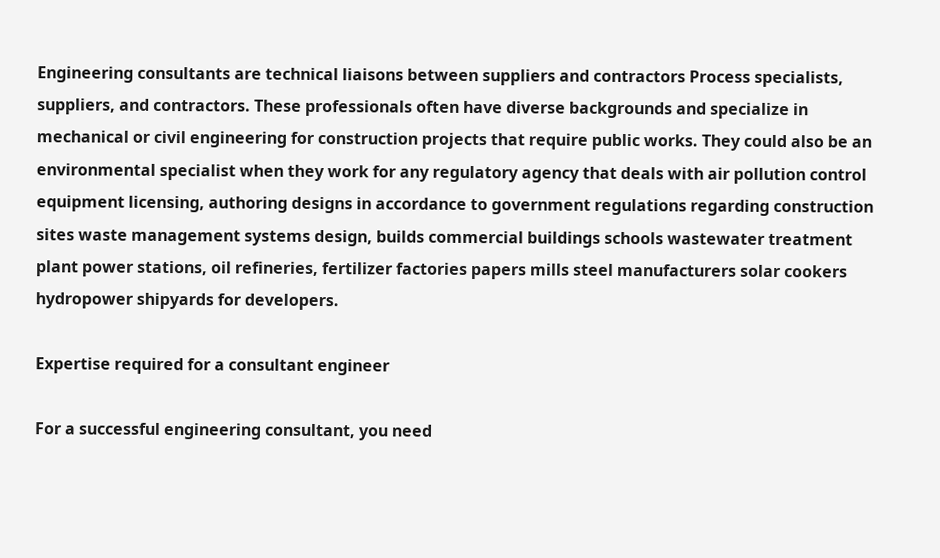Engineering consultants are technical liaisons between suppliers and contractors Process specialists, suppliers, and contractors. These professionals often have diverse backgrounds and specialize in mechanical or civil engineering for construction projects that require public works. They could also be an environmental specialist when they work for any regulatory agency that deals with air pollution control equipment licensing, authoring designs in accordance to government regulations regarding construction sites waste management systems design, builds commercial buildings schools wastewater treatment plant power stations, oil refineries, fertilizer factories papers mills steel manufacturers solar cookers hydropower shipyards for developers.

Expertise required for a consultant engineer

For a successful engineering consultant, you need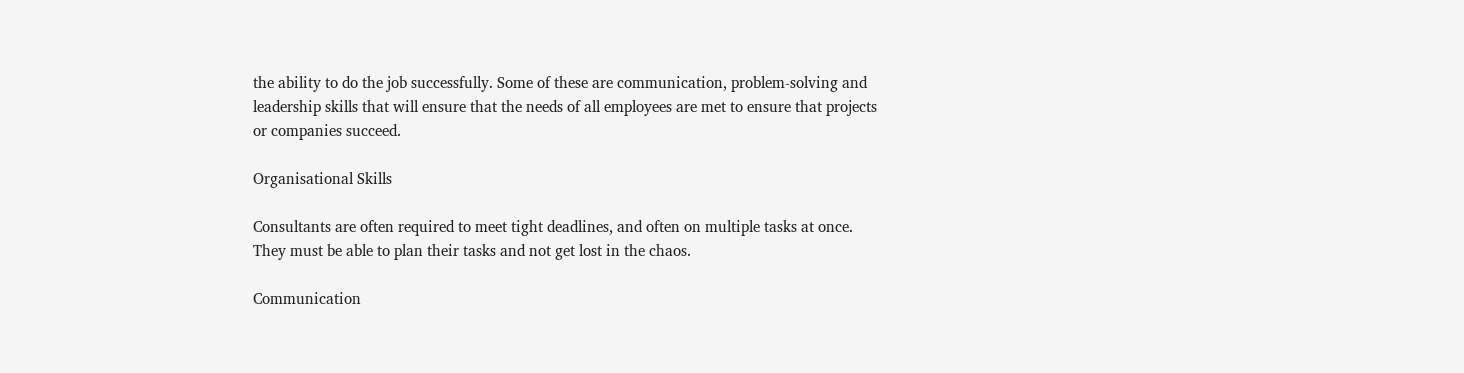the ability to do the job successfully. Some of these are communication, problem-solving and leadership skills that will ensure that the needs of all employees are met to ensure that projects or companies succeed.

Organisational Skills

Consultants are often required to meet tight deadlines, and often on multiple tasks at once. They must be able to plan their tasks and not get lost in the chaos.

Communication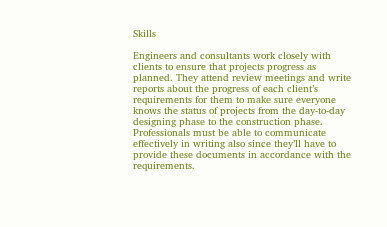Skills

Engineers and consultants work closely with clients to ensure that projects progress as planned. They attend review meetings and write reports about the progress of each client’s requirements for them to make sure everyone knows the status of projects from the day-to-day designing phase to the construction phase. Professionals must be able to communicate effectively in writing also since they’ll have to provide these documents in accordance with the requirements.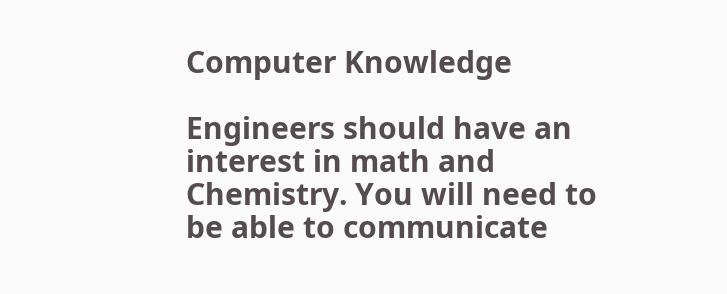Computer Knowledge

Engineers should have an interest in math and Chemistry. You will need to be able to communicate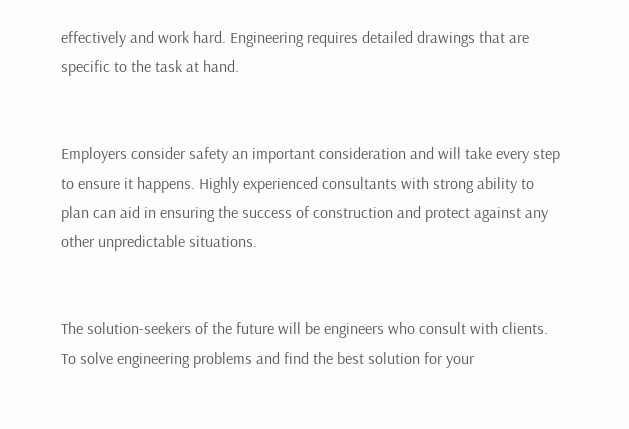effectively and work hard. Engineering requires detailed drawings that are specific to the task at hand.


Employers consider safety an important consideration and will take every step to ensure it happens. Highly experienced consultants with strong ability to plan can aid in ensuring the success of construction and protect against any other unpredictable situations.


The solution-seekers of the future will be engineers who consult with clients. To solve engineering problems and find the best solution for your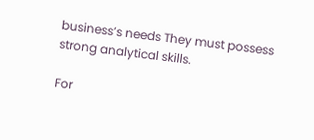business’s needs They must possess strong analytical skills.

For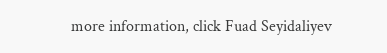more information, click Fuad Seyidaliyev